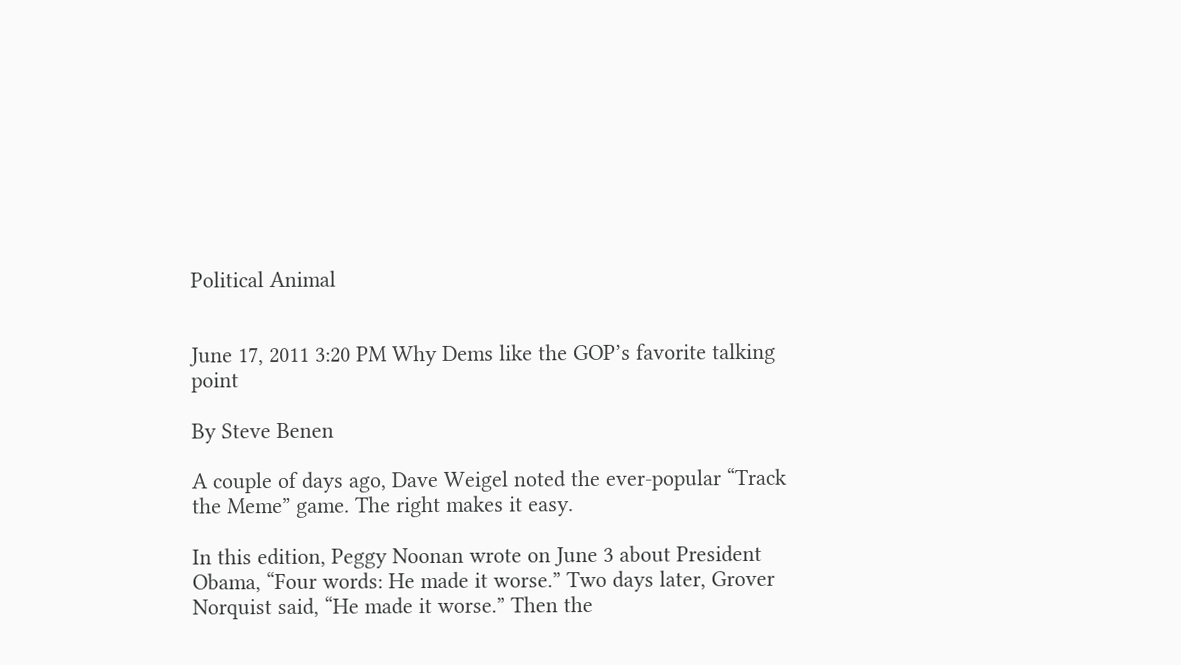Political Animal


June 17, 2011 3:20 PM Why Dems like the GOP’s favorite talking point

By Steve Benen

A couple of days ago, Dave Weigel noted the ever-popular “Track the Meme” game. The right makes it easy.

In this edition, Peggy Noonan wrote on June 3 about President Obama, “Four words: He made it worse.” Two days later, Grover Norquist said, “He made it worse.” Then the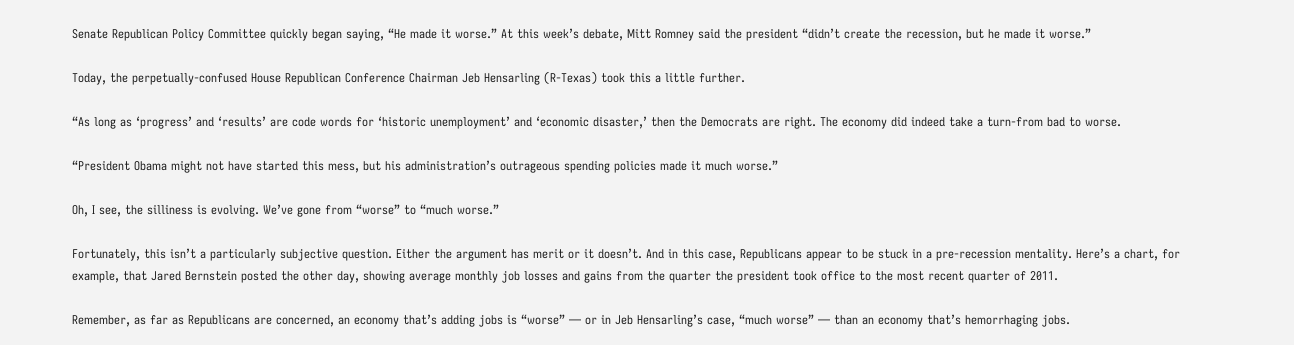Senate Republican Policy Committee quickly began saying, “He made it worse.” At this week’s debate, Mitt Romney said the president “didn’t create the recession, but he made it worse.”

Today, the perpetually-confused House Republican Conference Chairman Jeb Hensarling (R-Texas) took this a little further.

“As long as ‘progress’ and ‘results’ are code words for ‘historic unemployment’ and ‘economic disaster,’ then the Democrats are right. The economy did indeed take a turn-from bad to worse.

“President Obama might not have started this mess, but his administration’s outrageous spending policies made it much worse.”

Oh, I see, the silliness is evolving. We’ve gone from “worse” to “much worse.”

Fortunately, this isn’t a particularly subjective question. Either the argument has merit or it doesn’t. And in this case, Republicans appear to be stuck in a pre-recession mentality. Here’s a chart, for example, that Jared Bernstein posted the other day, showing average monthly job losses and gains from the quarter the president took office to the most recent quarter of 2011.

Remember, as far as Republicans are concerned, an economy that’s adding jobs is “worse” — or in Jeb Hensarling’s case, “much worse” — than an economy that’s hemorrhaging jobs.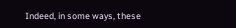Indeed, in some ways, these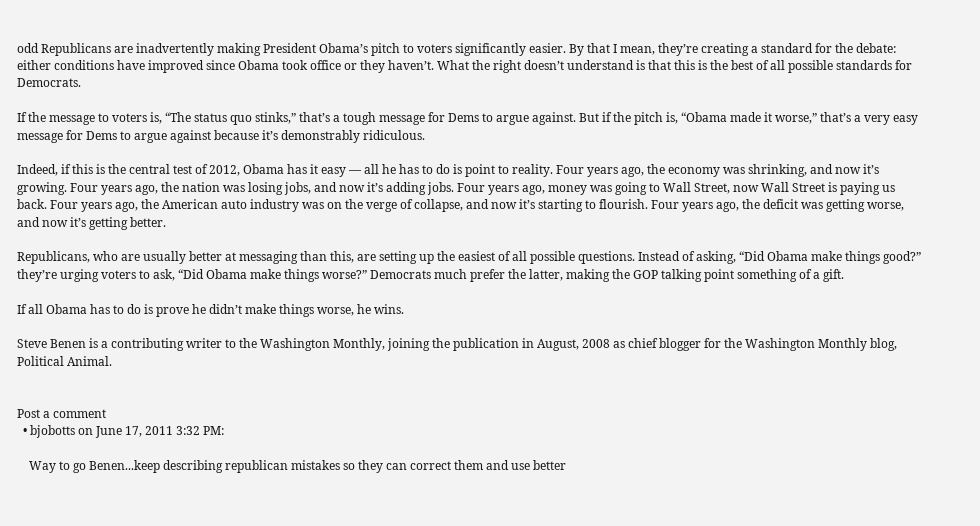odd Republicans are inadvertently making President Obama’s pitch to voters significantly easier. By that I mean, they’re creating a standard for the debate: either conditions have improved since Obama took office or they haven’t. What the right doesn’t understand is that this is the best of all possible standards for Democrats.

If the message to voters is, “The status quo stinks,” that’s a tough message for Dems to argue against. But if the pitch is, “Obama made it worse,” that’s a very easy message for Dems to argue against because it’s demonstrably ridiculous.

Indeed, if this is the central test of 2012, Obama has it easy — all he has to do is point to reality. Four years ago, the economy was shrinking, and now it’s growing. Four years ago, the nation was losing jobs, and now it’s adding jobs. Four years ago, money was going to Wall Street, now Wall Street is paying us back. Four years ago, the American auto industry was on the verge of collapse, and now it’s starting to flourish. Four years ago, the deficit was getting worse, and now it’s getting better.

Republicans, who are usually better at messaging than this, are setting up the easiest of all possible questions. Instead of asking, “Did Obama make things good?” they’re urging voters to ask, “Did Obama make things worse?” Democrats much prefer the latter, making the GOP talking point something of a gift.

If all Obama has to do is prove he didn’t make things worse, he wins.

Steve Benen is a contributing writer to the Washington Monthly, joining the publication in August, 2008 as chief blogger for the Washington Monthly blog, Political Animal.


Post a comment
  • bjobotts on June 17, 2011 3:32 PM:

    Way to go Benen...keep describing republican mistakes so they can correct them and use better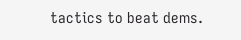tactics to beat dems.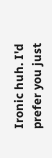Ironic huh. I'd prefer you just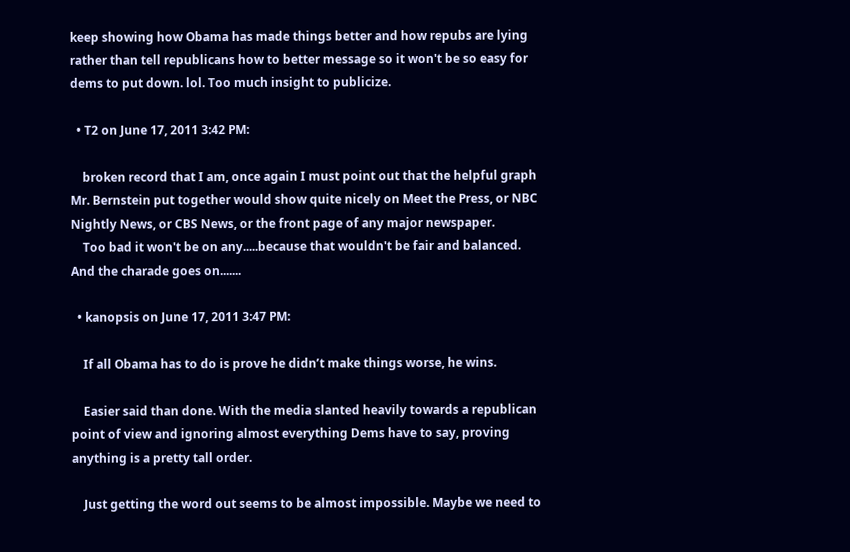keep showing how Obama has made things better and how repubs are lying rather than tell republicans how to better message so it won't be so easy for dems to put down. lol. Too much insight to publicize.

  • T2 on June 17, 2011 3:42 PM:

    broken record that I am, once again I must point out that the helpful graph Mr. Bernstein put together would show quite nicely on Meet the Press, or NBC Nightly News, or CBS News, or the front page of any major newspaper.
    Too bad it won't be on any.....because that wouldn't be fair and balanced. And the charade goes on.......

  • kanopsis on June 17, 2011 3:47 PM:

    If all Obama has to do is prove he didn’t make things worse, he wins.

    Easier said than done. With the media slanted heavily towards a republican point of view and ignoring almost everything Dems have to say, proving anything is a pretty tall order.

    Just getting the word out seems to be almost impossible. Maybe we need to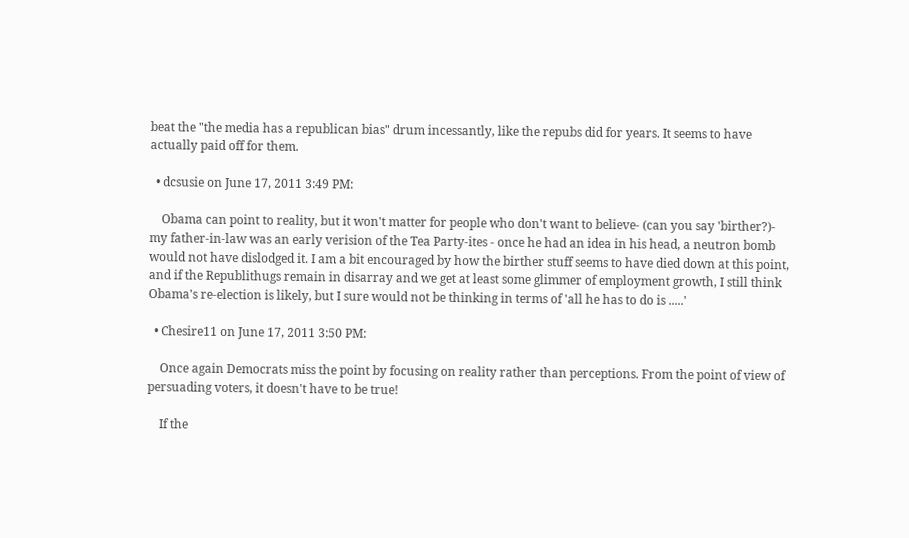beat the "the media has a republican bias" drum incessantly, like the repubs did for years. It seems to have actually paid off for them.

  • dcsusie on June 17, 2011 3:49 PM:

    Obama can point to reality, but it won't matter for people who don't want to believe- (can you say 'birther?)- my father-in-law was an early verision of the Tea Party-ites - once he had an idea in his head, a neutron bomb would not have dislodged it. I am a bit encouraged by how the birther stuff seems to have died down at this point, and if the Republithugs remain in disarray and we get at least some glimmer of employment growth, I still think Obama's re-election is likely, but I sure would not be thinking in terms of 'all he has to do is .....'

  • Chesire11 on June 17, 2011 3:50 PM:

    Once again Democrats miss the point by focusing on reality rather than perceptions. From the point of view of persuading voters, it doesn't have to be true!

    If the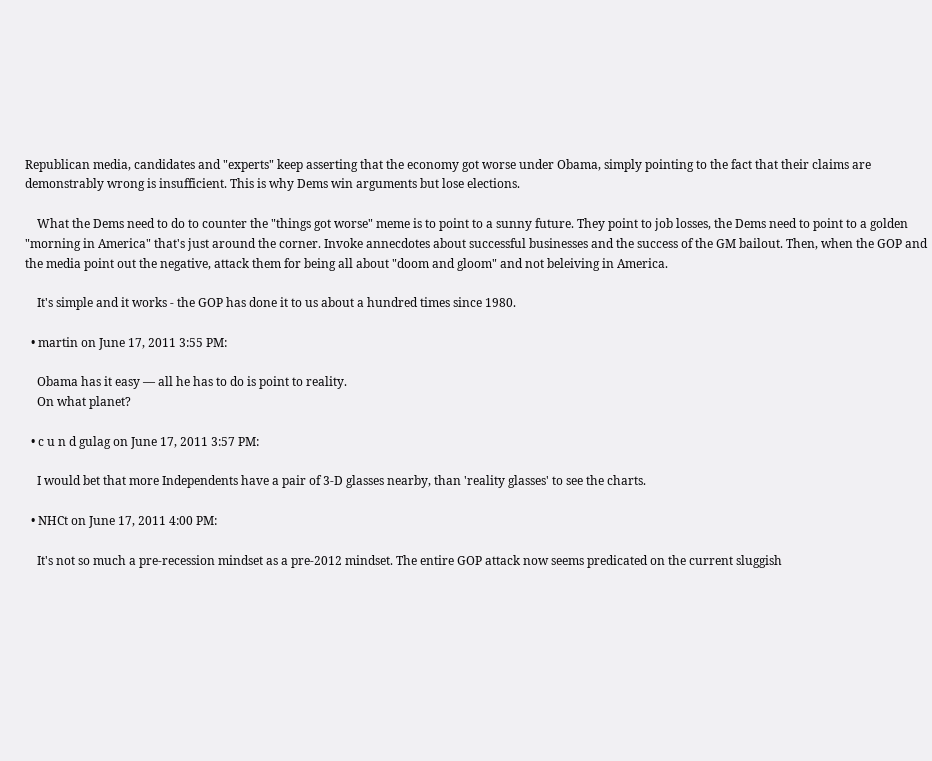Republican media, candidates and "experts" keep asserting that the economy got worse under Obama, simply pointing to the fact that their claims are demonstrably wrong is insufficient. This is why Dems win arguments but lose elections.

    What the Dems need to do to counter the "things got worse" meme is to point to a sunny future. They point to job losses, the Dems need to point to a golden "morning in America" that's just around the corner. Invoke annecdotes about successful businesses and the success of the GM bailout. Then, when the GOP and the media point out the negative, attack them for being all about "doom and gloom" and not beleiving in America.

    It's simple and it works - the GOP has done it to us about a hundred times since 1980.

  • martin on June 17, 2011 3:55 PM:

    Obama has it easy — all he has to do is point to reality.
    On what planet?

  • c u n d gulag on June 17, 2011 3:57 PM:

    I would bet that more Independents have a pair of 3-D glasses nearby, than 'reality glasses' to see the charts.

  • NHCt on June 17, 2011 4:00 PM:

    It's not so much a pre-recession mindset as a pre-2012 mindset. The entire GOP attack now seems predicated on the current sluggish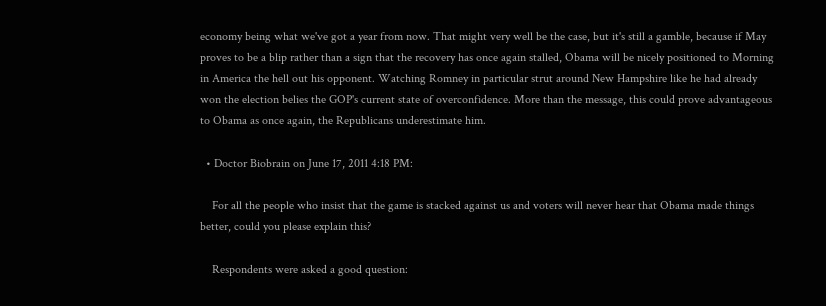economy being what we've got a year from now. That might very well be the case, but it's still a gamble, because if May proves to be a blip rather than a sign that the recovery has once again stalled, Obama will be nicely positioned to Morning in America the hell out his opponent. Watching Romney in particular strut around New Hampshire like he had already won the election belies the GOP's current state of overconfidence. More than the message, this could prove advantageous to Obama as once again, the Republicans underestimate him.

  • Doctor Biobrain on June 17, 2011 4:18 PM:

    For all the people who insist that the game is stacked against us and voters will never hear that Obama made things better, could you please explain this?

    Respondents were asked a good question: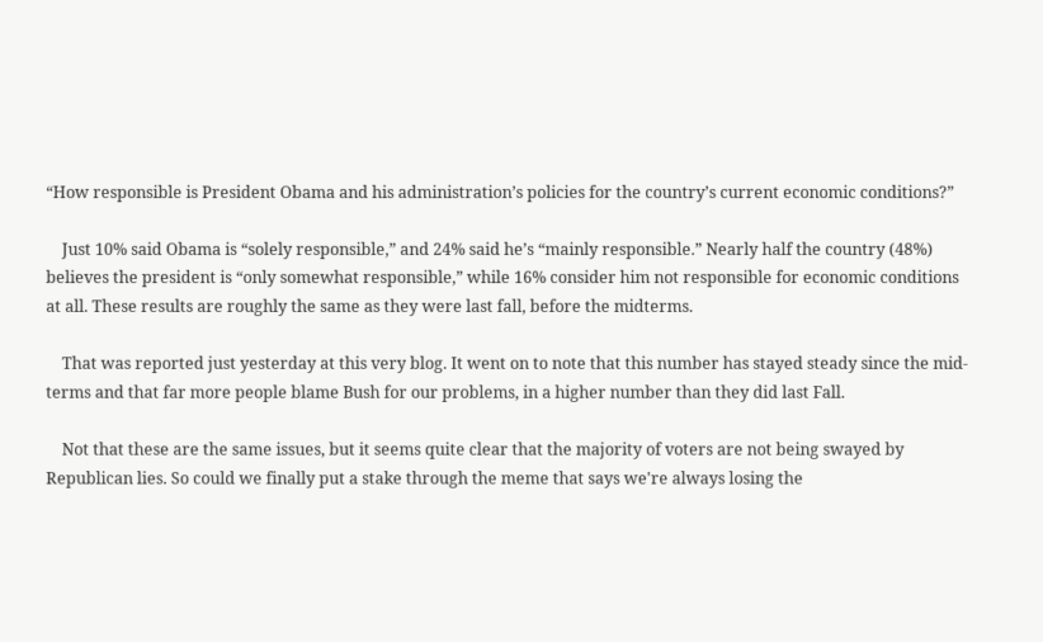“How responsible is President Obama and his administration’s policies for the country’s current economic conditions?”

    Just 10% said Obama is “solely responsible,” and 24% said he’s “mainly responsible.” Nearly half the country (48%) believes the president is “only somewhat responsible,” while 16% consider him not responsible for economic conditions at all. These results are roughly the same as they were last fall, before the midterms.

    That was reported just yesterday at this very blog. It went on to note that this number has stayed steady since the mid-terms and that far more people blame Bush for our problems, in a higher number than they did last Fall.

    Not that these are the same issues, but it seems quite clear that the majority of voters are not being swayed by Republican lies. So could we finally put a stake through the meme that says we're always losing the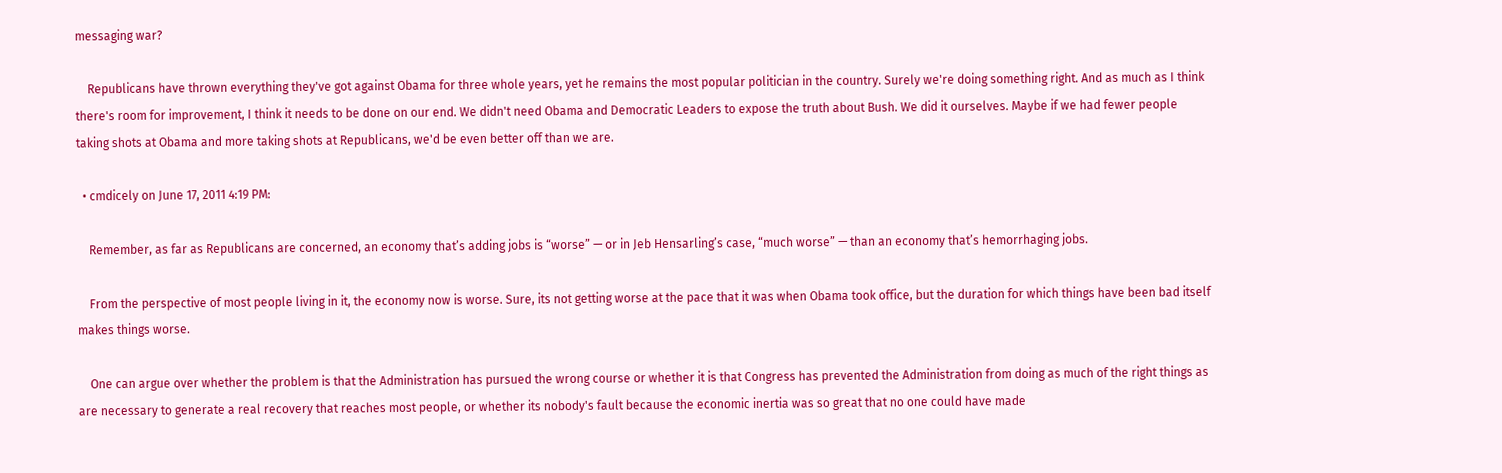messaging war?

    Republicans have thrown everything they've got against Obama for three whole years, yet he remains the most popular politician in the country. Surely we're doing something right. And as much as I think there's room for improvement, I think it needs to be done on our end. We didn't need Obama and Democratic Leaders to expose the truth about Bush. We did it ourselves. Maybe if we had fewer people taking shots at Obama and more taking shots at Republicans, we'd be even better off than we are.

  • cmdicely on June 17, 2011 4:19 PM:

    Remember, as far as Republicans are concerned, an economy that’s adding jobs is “worse” — or in Jeb Hensarling’s case, “much worse” — than an economy that’s hemorrhaging jobs.

    From the perspective of most people living in it, the economy now is worse. Sure, its not getting worse at the pace that it was when Obama took office, but the duration for which things have been bad itself makes things worse.

    One can argue over whether the problem is that the Administration has pursued the wrong course or whether it is that Congress has prevented the Administration from doing as much of the right things as are necessary to generate a real recovery that reaches most people, or whether its nobody's fault because the economic inertia was so great that no one could have made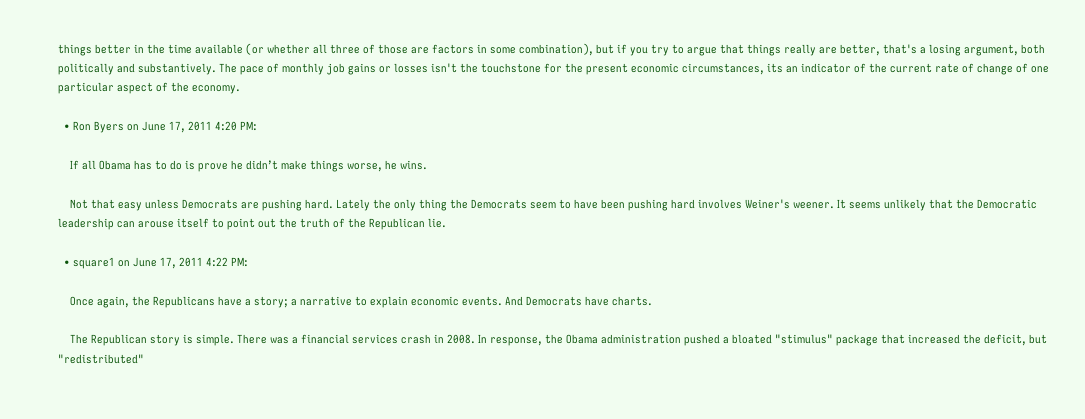things better in the time available (or whether all three of those are factors in some combination), but if you try to argue that things really are better, that's a losing argument, both politically and substantively. The pace of monthly job gains or losses isn't the touchstone for the present economic circumstances, its an indicator of the current rate of change of one particular aspect of the economy.

  • Ron Byers on June 17, 2011 4:20 PM:

    If all Obama has to do is prove he didn’t make things worse, he wins.

    Not that easy unless Democrats are pushing hard. Lately the only thing the Democrats seem to have been pushing hard involves Weiner's weener. It seems unlikely that the Democratic leadership can arouse itself to point out the truth of the Republican lie.

  • square1 on June 17, 2011 4:22 PM:

    Once again, the Republicans have a story; a narrative to explain economic events. And Democrats have charts.

    The Republican story is simple. There was a financial services crash in 2008. In response, the Obama administration pushed a bloated "stimulus" package that increased the deficit, but "redistributed"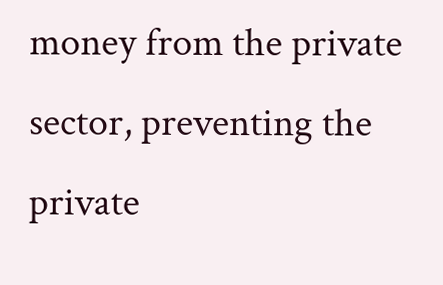money from the private sector, preventing the private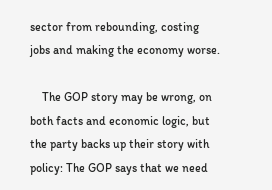sector from rebounding, costing jobs and making the economy worse.

    The GOP story may be wrong, on both facts and economic logic, but the party backs up their story with policy: The GOP says that we need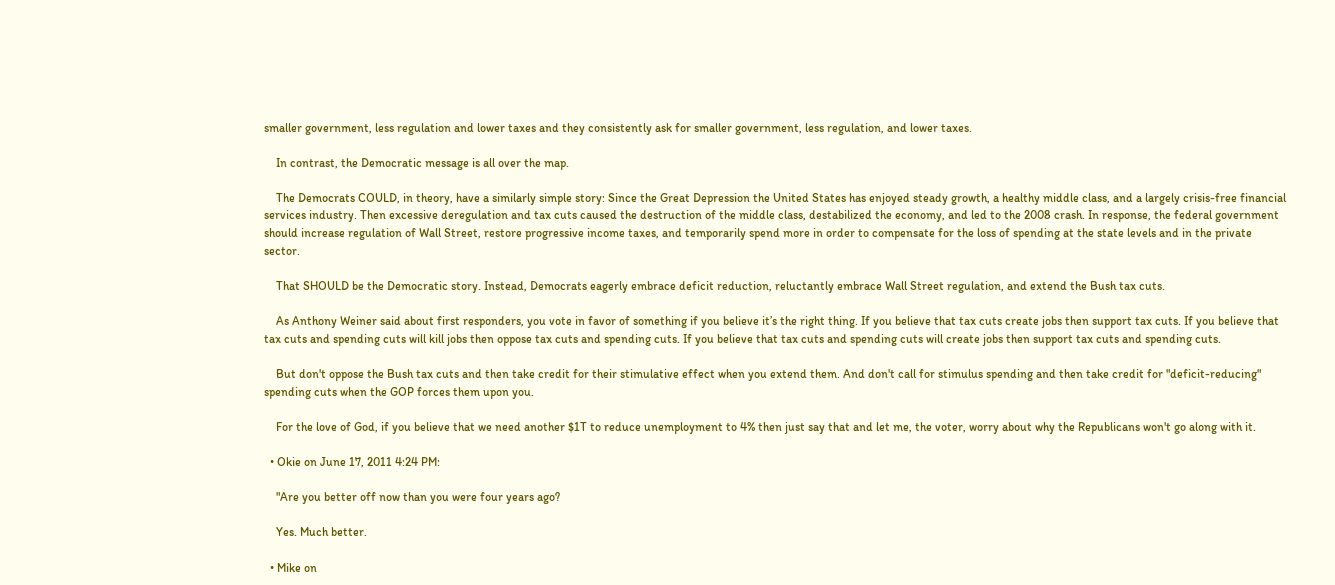smaller government, less regulation and lower taxes and they consistently ask for smaller government, less regulation, and lower taxes.

    In contrast, the Democratic message is all over the map.

    The Democrats COULD, in theory, have a similarly simple story: Since the Great Depression the United States has enjoyed steady growth, a healthy middle class, and a largely crisis-free financial services industry. Then excessive deregulation and tax cuts caused the destruction of the middle class, destabilized the economy, and led to the 2008 crash. In response, the federal government should increase regulation of Wall Street, restore progressive income taxes, and temporarily spend more in order to compensate for the loss of spending at the state levels and in the private sector.

    That SHOULD be the Democratic story. Instead, Democrats eagerly embrace deficit reduction, reluctantly embrace Wall Street regulation, and extend the Bush tax cuts.

    As Anthony Weiner said about first responders, you vote in favor of something if you believe it’s the right thing. If you believe that tax cuts create jobs then support tax cuts. If you believe that tax cuts and spending cuts will kill jobs then oppose tax cuts and spending cuts. If you believe that tax cuts and spending cuts will create jobs then support tax cuts and spending cuts.

    But don't oppose the Bush tax cuts and then take credit for their stimulative effect when you extend them. And don't call for stimulus spending and then take credit for "deficit-reducing" spending cuts when the GOP forces them upon you.

    For the love of God, if you believe that we need another $1T to reduce unemployment to 4% then just say that and let me, the voter, worry about why the Republicans won't go along with it.

  • Okie on June 17, 2011 4:24 PM:

    "Are you better off now than you were four years ago?

    Yes. Much better.

  • Mike on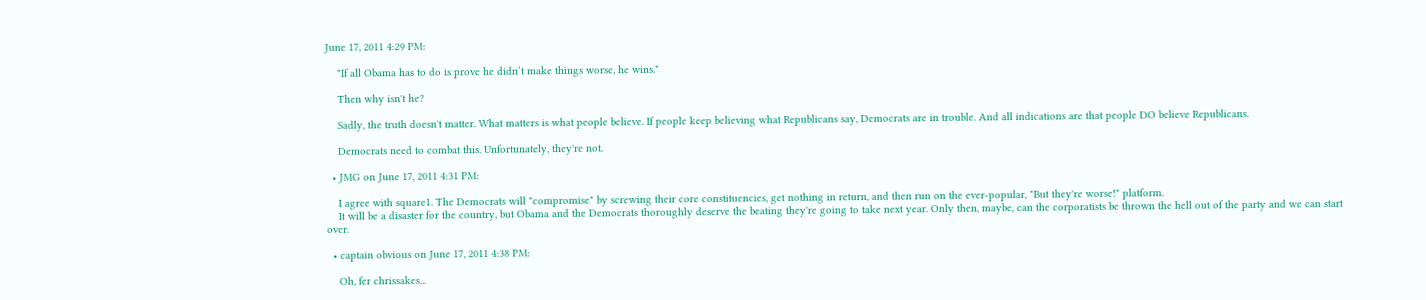June 17, 2011 4:29 PM:

    "If all Obama has to do is prove he didn’t make things worse, he wins."

    Then why isn't he?

    Sadly, the truth doesn't matter. What matters is what people believe. If people keep believing what Republicans say, Democrats are in trouble. And all indications are that people DO believe Republicans.

    Democrats need to combat this. Unfortunately, they're not.

  • JMG on June 17, 2011 4:31 PM:

    I agree with square1. The Democrats will "compromise" by screwing their core constituencies, get nothing in return, and then run on the ever-popular, "But they're worse!" platform.
    It will be a disaster for the country, but Obama and the Democrats thoroughly deserve the beating they're going to take next year. Only then, maybe, can the corporatists be thrown the hell out of the party and we can start over.

  • captain obvious on June 17, 2011 4:38 PM:

    Oh, fer chrissakes...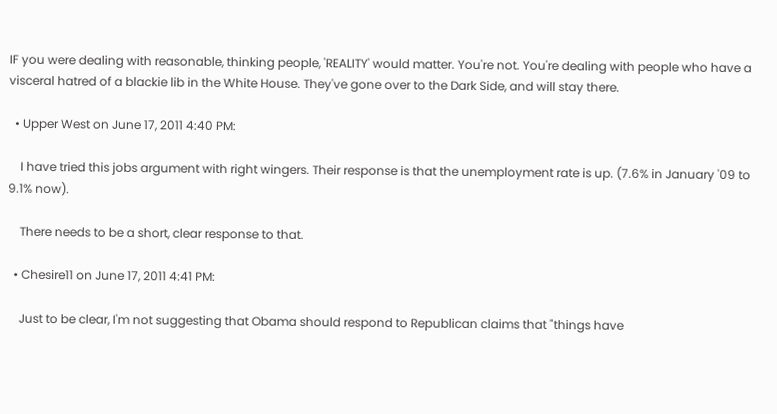IF you were dealing with reasonable, thinking people, 'REALITY' would matter. You're not. You're dealing with people who have a visceral hatred of a blackie lib in the White House. They've gone over to the Dark Side, and will stay there.

  • Upper West on June 17, 2011 4:40 PM:

    I have tried this jobs argument with right wingers. Their response is that the unemployment rate is up. (7.6% in January '09 to 9.1% now).

    There needs to be a short, clear response to that.

  • Chesire11 on June 17, 2011 4:41 PM:

    Just to be clear, I'm not suggesting that Obama should respond to Republican claims that "things have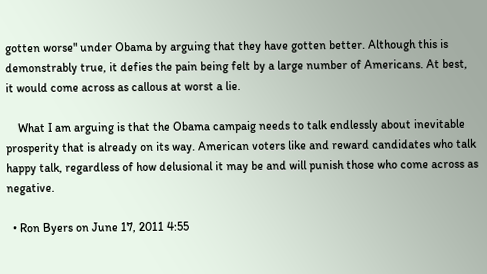gotten worse" under Obama by arguing that they have gotten better. Although this is demonstrably true, it defies the pain being felt by a large number of Americans. At best, it would come across as callous at worst a lie.

    What I am arguing is that the Obama campaig needs to talk endlessly about inevitable prosperity that is already on its way. American voters like and reward candidates who talk happy talk, regardless of how delusional it may be and will punish those who come across as negative.

  • Ron Byers on June 17, 2011 4:55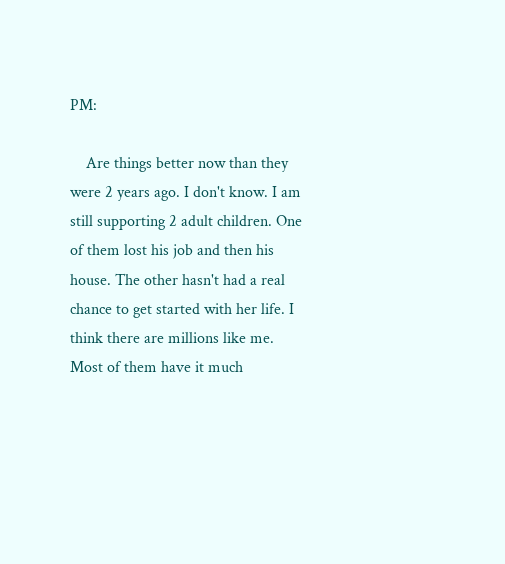PM:

    Are things better now than they were 2 years ago. I don't know. I am still supporting 2 adult children. One of them lost his job and then his house. The other hasn't had a real chance to get started with her life. I think there are millions like me. Most of them have it much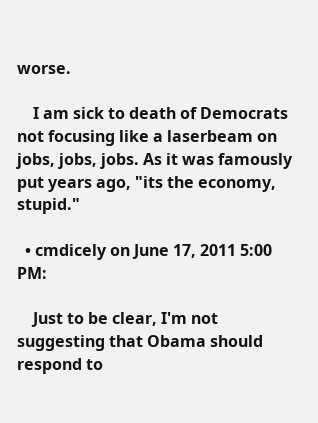worse.

    I am sick to death of Democrats not focusing like a laserbeam on jobs, jobs, jobs. As it was famously put years ago, "its the economy, stupid."

  • cmdicely on June 17, 2011 5:00 PM:

    Just to be clear, I'm not suggesting that Obama should respond to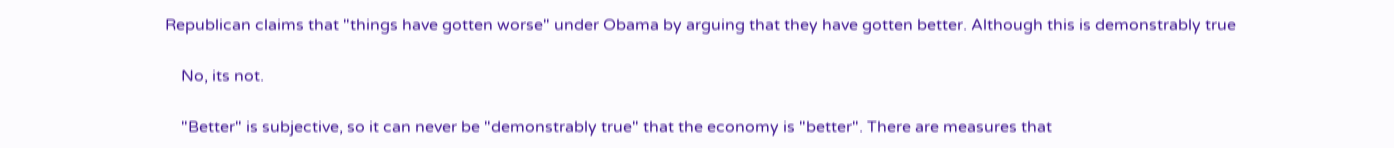Republican claims that "things have gotten worse" under Obama by arguing that they have gotten better. Although this is demonstrably true

    No, its not.

    "Better" is subjective, so it can never be "demonstrably true" that the economy is "better". There are measures that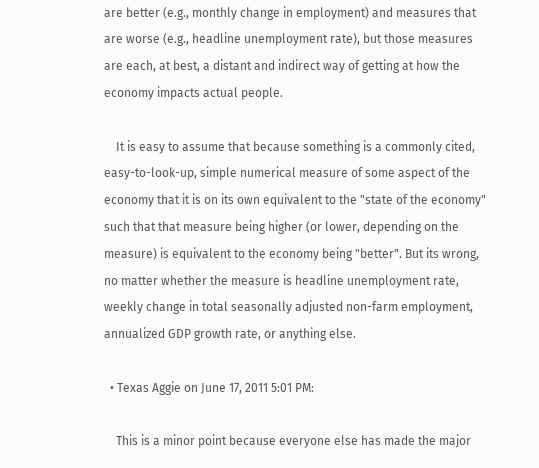are better (e.g., monthly change in employment) and measures that are worse (e.g., headline unemployment rate), but those measures are each, at best, a distant and indirect way of getting at how the economy impacts actual people.

    It is easy to assume that because something is a commonly cited, easy-to-look-up, simple numerical measure of some aspect of the economy that it is on its own equivalent to the "state of the economy" such that that measure being higher (or lower, depending on the measure) is equivalent to the economy being "better". But its wrong, no matter whether the measure is headline unemployment rate, weekly change in total seasonally adjusted non-farm employment, annualized GDP growth rate, or anything else.

  • Texas Aggie on June 17, 2011 5:01 PM:

    This is a minor point because everyone else has made the major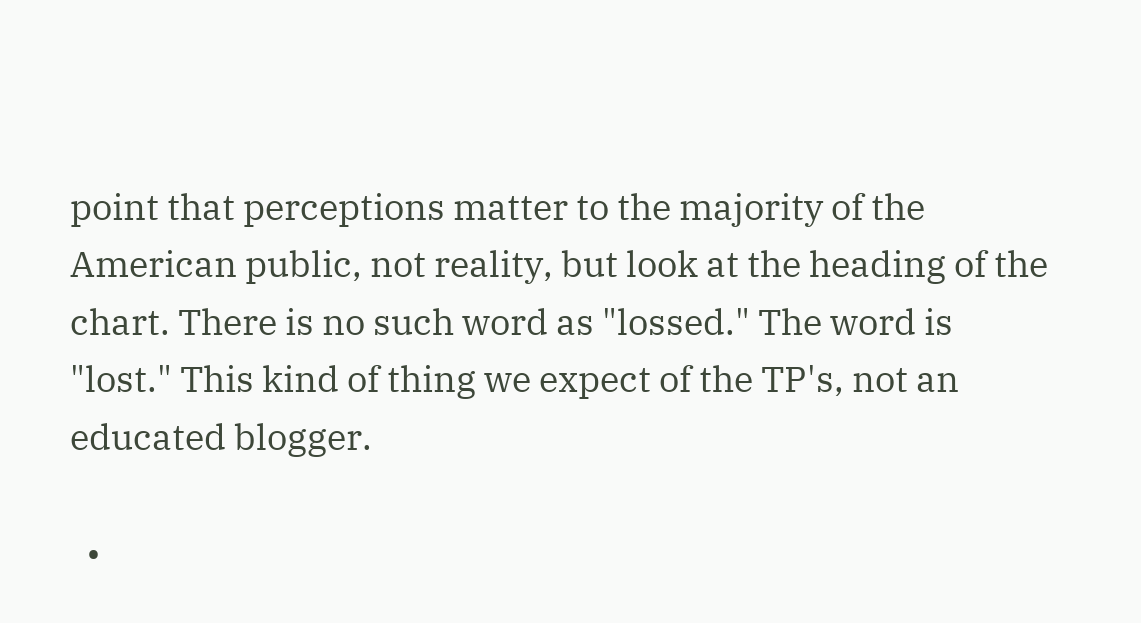point that perceptions matter to the majority of the American public, not reality, but look at the heading of the chart. There is no such word as "lossed." The word is "lost." This kind of thing we expect of the TP's, not an educated blogger.

  •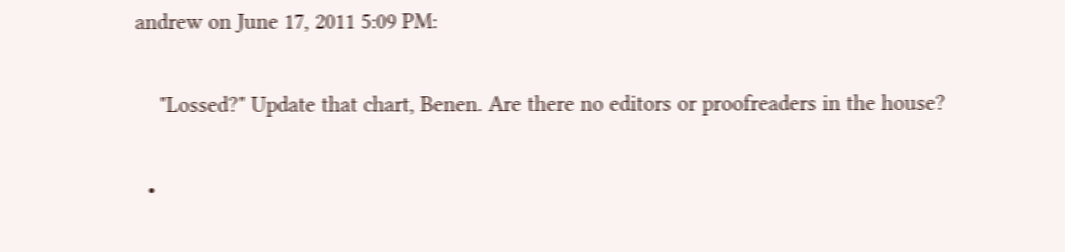andrew on June 17, 2011 5:09 PM:

    "Lossed?" Update that chart, Benen. Are there no editors or proofreaders in the house?

  •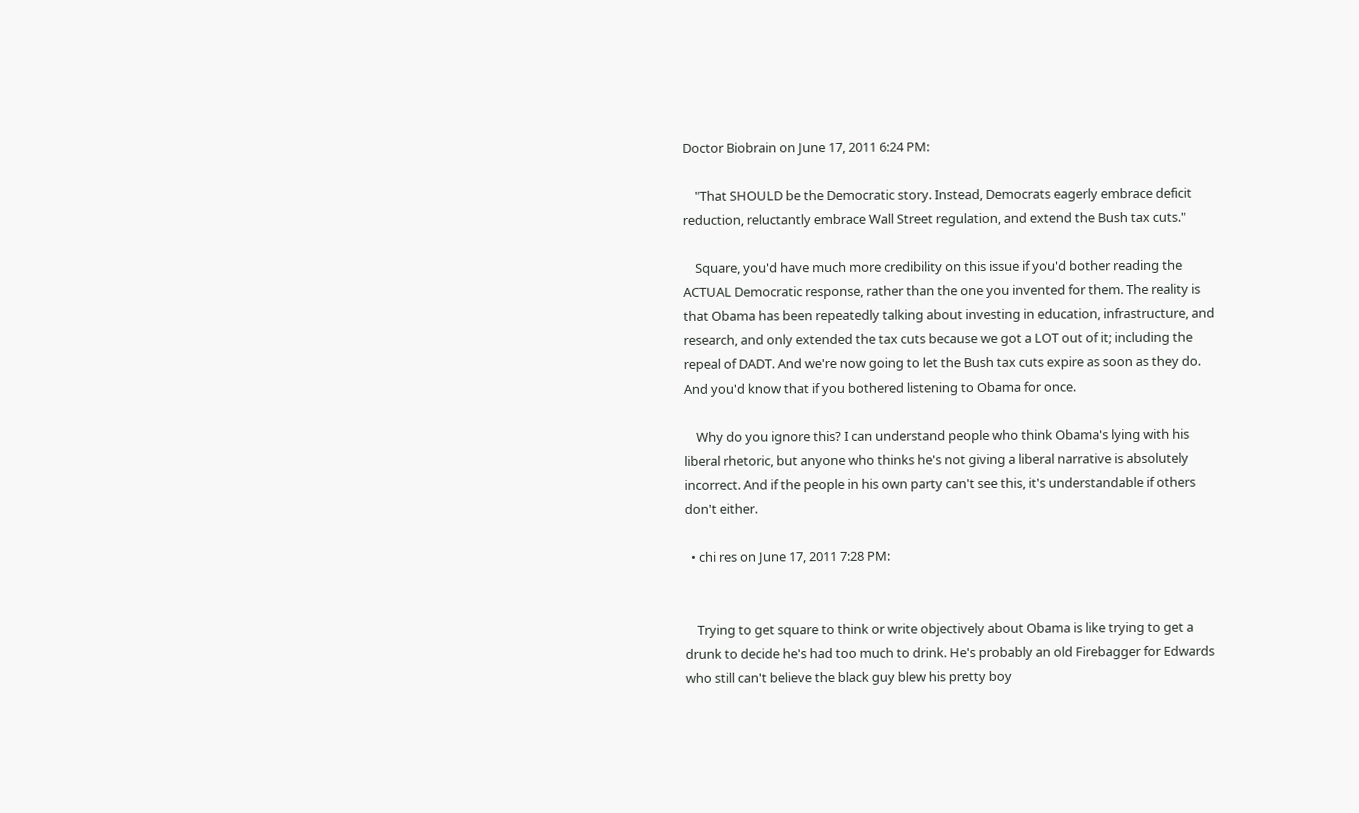Doctor Biobrain on June 17, 2011 6:24 PM:

    "That SHOULD be the Democratic story. Instead, Democrats eagerly embrace deficit reduction, reluctantly embrace Wall Street regulation, and extend the Bush tax cuts."

    Square, you'd have much more credibility on this issue if you'd bother reading the ACTUAL Democratic response, rather than the one you invented for them. The reality is that Obama has been repeatedly talking about investing in education, infrastructure, and research, and only extended the tax cuts because we got a LOT out of it; including the repeal of DADT. And we're now going to let the Bush tax cuts expire as soon as they do. And you'd know that if you bothered listening to Obama for once.

    Why do you ignore this? I can understand people who think Obama's lying with his liberal rhetoric, but anyone who thinks he's not giving a liberal narrative is absolutely incorrect. And if the people in his own party can't see this, it's understandable if others don't either.

  • chi res on June 17, 2011 7:28 PM:


    Trying to get square to think or write objectively about Obama is like trying to get a drunk to decide he's had too much to drink. He's probably an old Firebagger for Edwards who still can't believe the black guy blew his pretty boy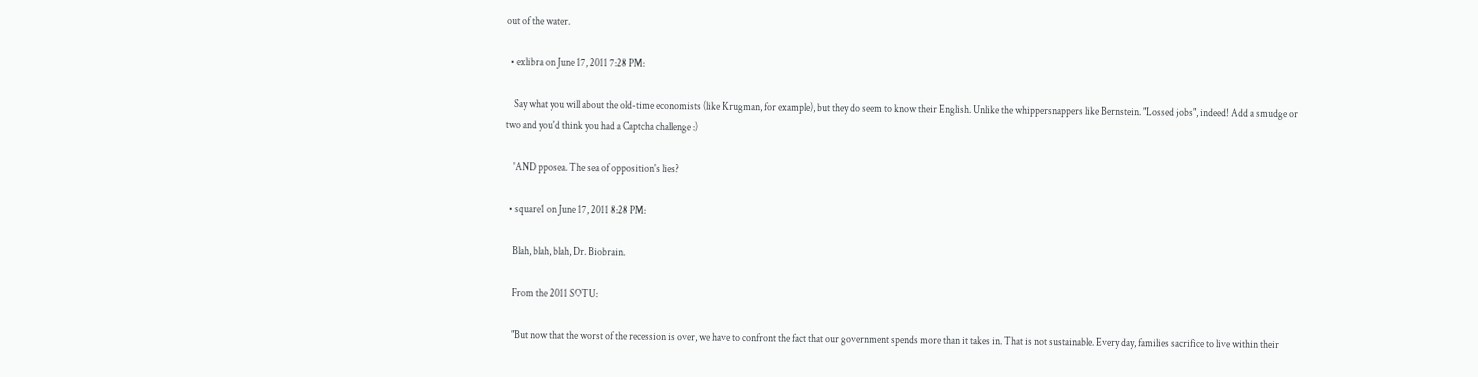out of the water.

  • exlibra on June 17, 2011 7:28 PM:

    Say what you will about the old-time economists (like Krugman, for example), but they do seem to know their English. Unlike the whippersnappers like Bernstein. "Lossed jobs", indeed! Add a smudge or two and you'd think you had a Captcha challenge :)

    'AND pposea. The sea of opposition's lies?

  • square1 on June 17, 2011 8:28 PM:

    Blah, blah, blah, Dr. Biobrain.

    From the 2011 SOTU:

    "But now that the worst of the recession is over, we have to confront the fact that our government spends more than it takes in. That is not sustainable. Every day, families sacrifice to live within their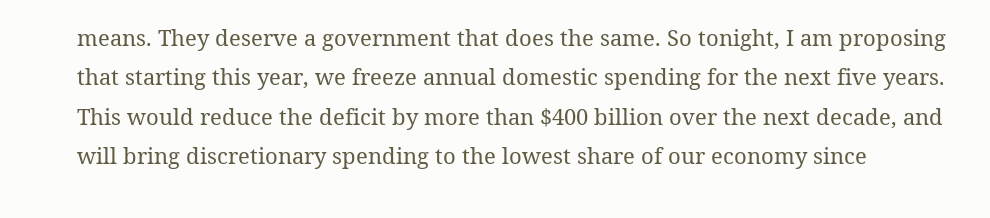means. They deserve a government that does the same. So tonight, I am proposing that starting this year, we freeze annual domestic spending for the next five years. This would reduce the deficit by more than $400 billion over the next decade, and will bring discretionary spending to the lowest share of our economy since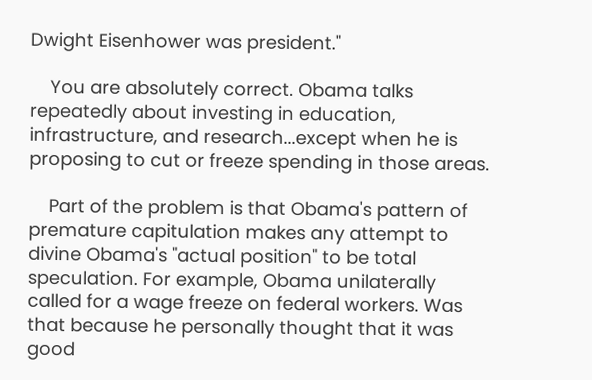Dwight Eisenhower was president."

    You are absolutely correct. Obama talks repeatedly about investing in education, infrastructure, and research...except when he is proposing to cut or freeze spending in those areas.

    Part of the problem is that Obama's pattern of premature capitulation makes any attempt to divine Obama's "actual position" to be total speculation. For example, Obama unilaterally called for a wage freeze on federal workers. Was that because he personally thought that it was good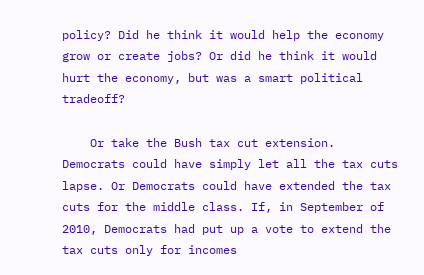policy? Did he think it would help the economy grow or create jobs? Or did he think it would hurt the economy, but was a smart political tradeoff?

    Or take the Bush tax cut extension. Democrats could have simply let all the tax cuts lapse. Or Democrats could have extended the tax cuts for the middle class. If, in September of 2010, Democrats had put up a vote to extend the tax cuts only for incomes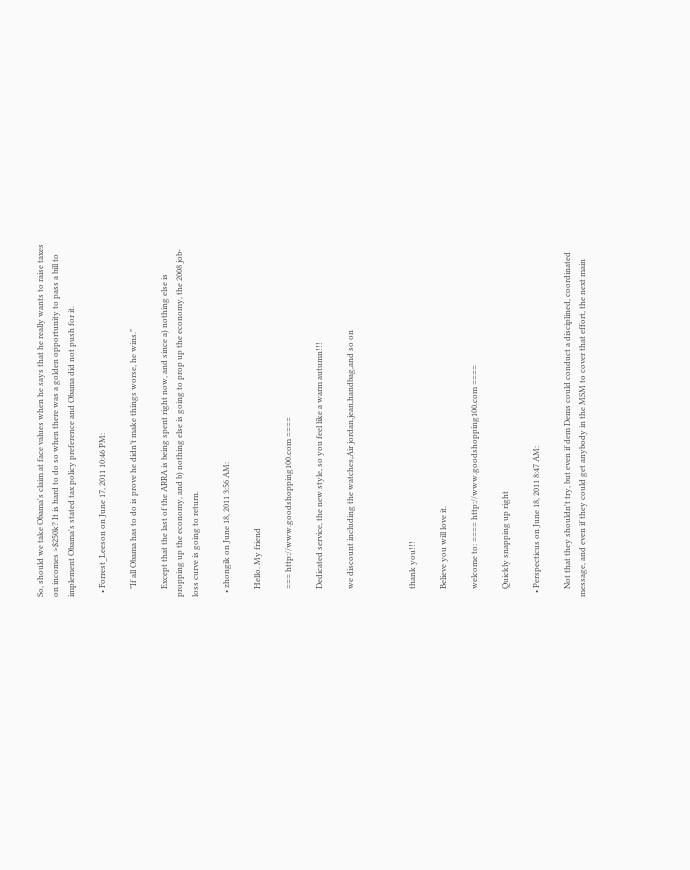So, should we take Obama's claim at face values when he says that he really wants to raise taxes on incomes >$250k? It is hard to do so when there was a golden opportunity to pass a bill to implement Obama's stated tax policy preference and Obama did not push for it.

  • Forrest_Leeson on June 17, 2011 10:46 PM:

    "If all Obama has to do is prove he didn’t make things worse, he wins."

    Except that the last of the ARRA is being spent right now, and since a) nothing else is propping up the economy, and b) nothing else is going to prop up the economy, the 2008 job-loss curve is going to return.

  • zhongik on June 18, 2011 3:56 AM:

    Hello. My friend

    === http://www.goodshopping100.com ====

    Dedicated service, the new style, so you feel like a warm autumn!!!

    we discount including the watches,Air jordan,jean,handbag,and so on



    thank you!!!

    Believe you will love it.

    welcome to: ==== http://www.goodshopping100.com ====

    Quickly snapping up right

  • Perspecticus on June 18, 2011 8:47 AM:

    Not that they shouldn't try, but even if dem Dems could conduct a disciplined, coordinated message, and even if they could get anybody in the MSM to cover that effort, the next main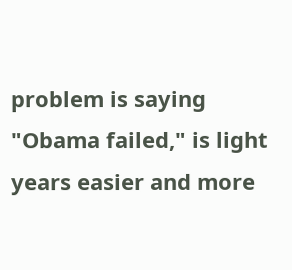problem is saying "Obama failed," is light years easier and more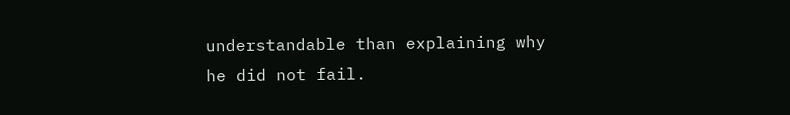understandable than explaining why he did not fail.